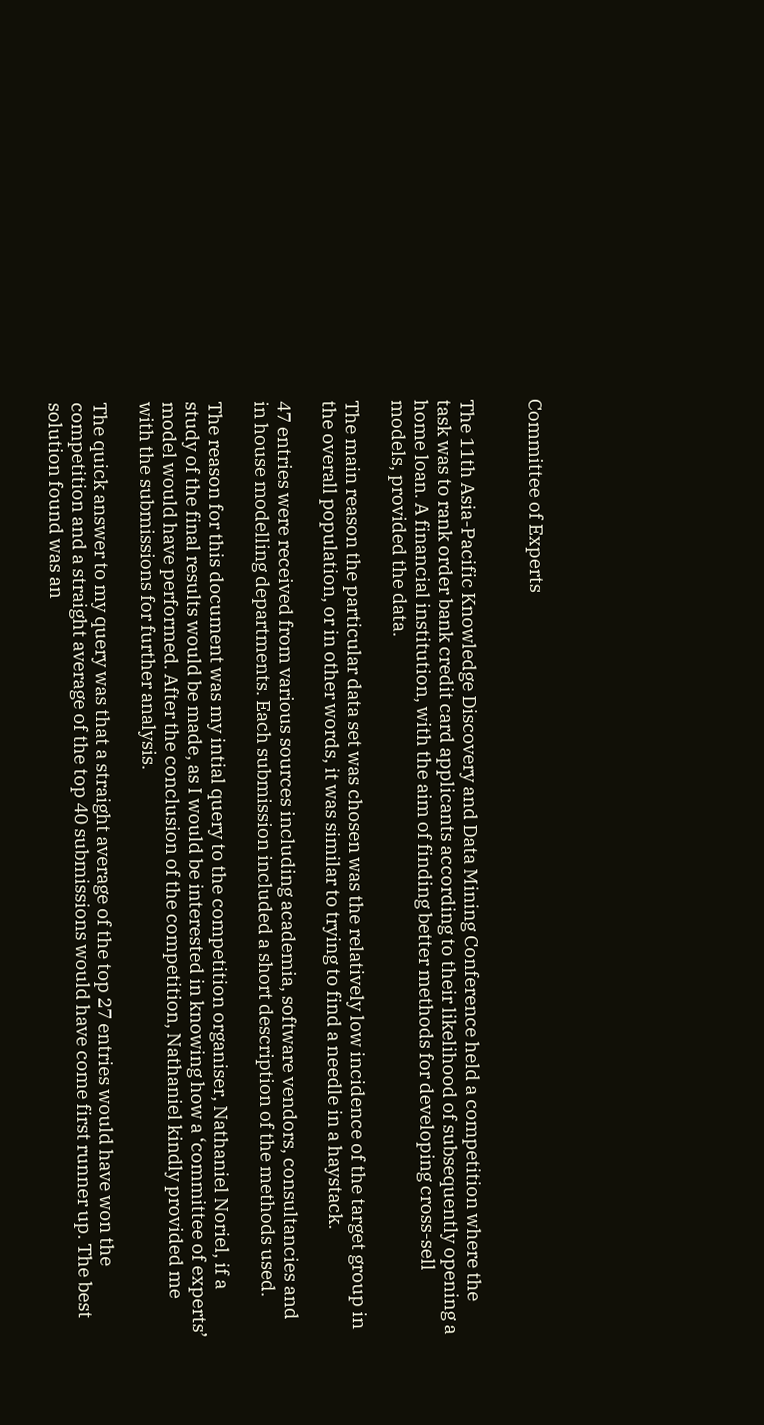Committee of Experts


The 11th Asia-Pacific Knowledge Discovery and Data Mining Conference held a competition where the task was to rank order bank credit card applicants according to their likelihood of subsequently opening a home loan. A financial institution, with the aim of finding better methods for developing cross-sell models, provided the data.

The main reason the particular data set was chosen was the relatively low incidence of the target group in the overall population, or in other words, it was similar to trying to find a needle in a haystack.

47 entries were received from various sources including academia, software vendors, consultancies and in house modelling departments. Each submission included a short description of the methods used.

The reason for this document was my intial query to the competition organiser, Nathaniel Noriel, if a study of the final results would be made, as I would be interested in knowing how a ‘committee of experts’ model would have performed. After the conclusion of the competition, Nathaniel kindly provided me with the submissions for further analysis.

The quick answer to my query was that a straight average of the top 27 entries would have won the competition and a straight average of the top 40 submissions would have come first runner up. The best solution found was an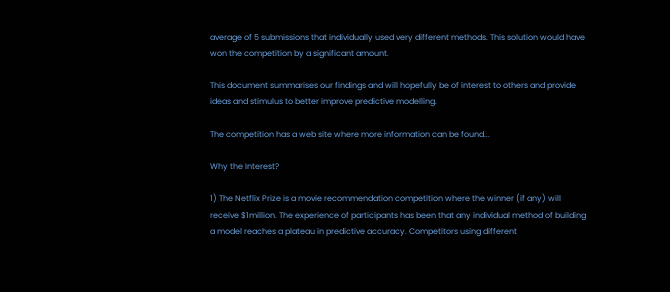average of 5 submissions that individually used very different methods. This solution would have won the competition by a significant amount.

This document summarises our findings and will hopefully be of interest to others and provide ideas and stimulus to better improve predictive modelling.

The competition has a web site where more information can be found...

Why the Interest?

1) The Netflix Prize is a movie recommendation competition where the winner (if any) will receive $1million. The experience of participants has been that any individual method of building a model reaches a plateau in predictive accuracy. Competitors using different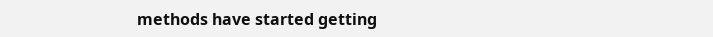methods have started getting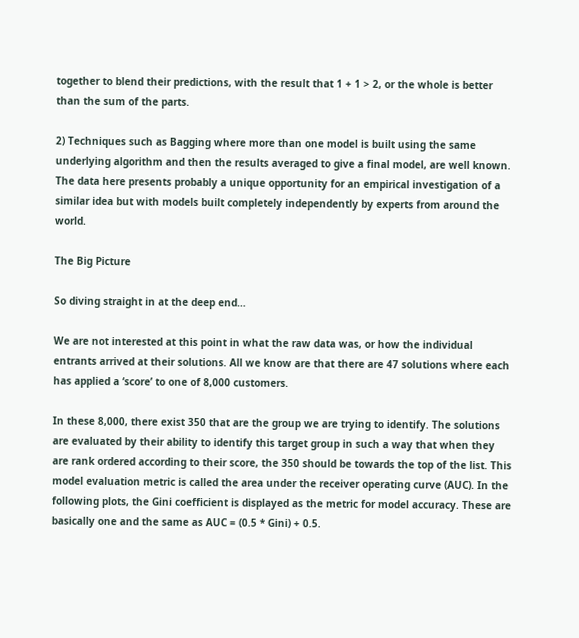together to blend their predictions, with the result that 1 + 1 > 2, or the whole is better than the sum of the parts.

2) Techniques such as Bagging where more than one model is built using the same underlying algorithm and then the results averaged to give a final model, are well known. The data here presents probably a unique opportunity for an empirical investigation of a similar idea but with models built completely independently by experts from around the world.

The Big Picture

So diving straight in at the deep end…

We are not interested at this point in what the raw data was, or how the individual entrants arrived at their solutions. All we know are that there are 47 solutions where each has applied a ‘score’ to one of 8,000 customers.

In these 8,000, there exist 350 that are the group we are trying to identify. The solutions are evaluated by their ability to identify this target group in such a way that when they are rank ordered according to their score, the 350 should be towards the top of the list. This model evaluation metric is called the area under the receiver operating curve (AUC). In the following plots, the Gini coefficient is displayed as the metric for model accuracy. These are basically one and the same as AUC = (0.5 * Gini) + 0.5.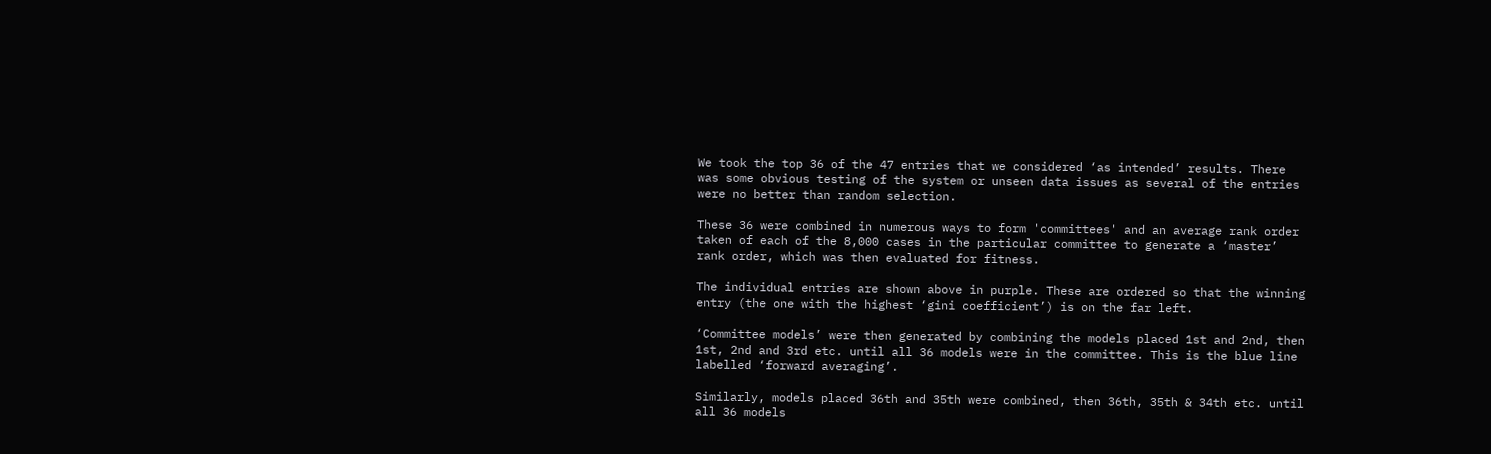We took the top 36 of the 47 entries that we considered ‘as intended’ results. There was some obvious testing of the system or unseen data issues as several of the entries were no better than random selection.

These 36 were combined in numerous ways to form 'committees' and an average rank order taken of each of the 8,000 cases in the particular committee to generate a ‘master’ rank order, which was then evaluated for fitness.

The individual entries are shown above in purple. These are ordered so that the winning entry (the one with the highest ‘gini coefficient’) is on the far left.

‘Committee models’ were then generated by combining the models placed 1st and 2nd, then 1st, 2nd and 3rd etc. until all 36 models were in the committee. This is the blue line labelled ‘forward averaging’.

Similarly, models placed 36th and 35th were combined, then 36th, 35th & 34th etc. until all 36 models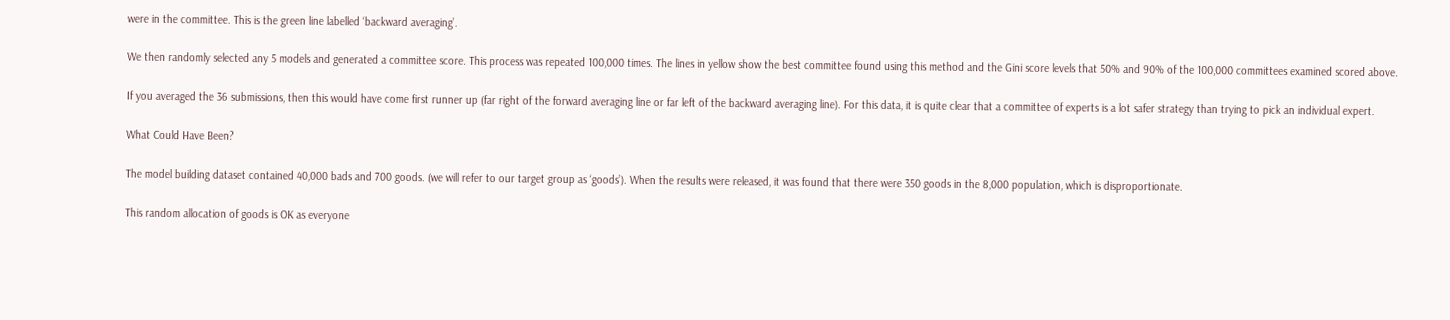were in the committee. This is the green line labelled ‘backward averaging’.

We then randomly selected any 5 models and generated a committee score. This process was repeated 100,000 times. The lines in yellow show the best committee found using this method and the Gini score levels that 50% and 90% of the 100,000 committees examined scored above.

If you averaged the 36 submissions, then this would have come first runner up (far right of the forward averaging line or far left of the backward averaging line). For this data, it is quite clear that a committee of experts is a lot safer strategy than trying to pick an individual expert.

What Could Have Been?

The model building dataset contained 40,000 bads and 700 goods. (we will refer to our target group as ‘goods’). When the results were released, it was found that there were 350 goods in the 8,000 population, which is disproportionate.

This random allocation of goods is OK as everyone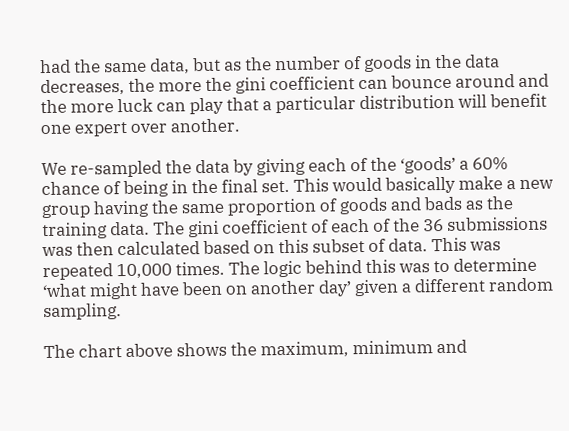had the same data, but as the number of goods in the data decreases, the more the gini coefficient can bounce around and the more luck can play that a particular distribution will benefit one expert over another.

We re-sampled the data by giving each of the ‘goods’ a 60% chance of being in the final set. This would basically make a new group having the same proportion of goods and bads as the training data. The gini coefficient of each of the 36 submissions was then calculated based on this subset of data. This was repeated 10,000 times. The logic behind this was to determine ‘what might have been on another day’ given a different random sampling.

The chart above shows the maximum, minimum and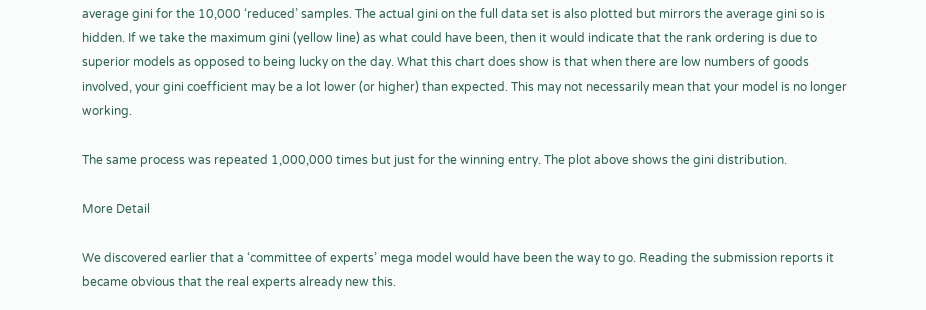average gini for the 10,000 ‘reduced’ samples. The actual gini on the full data set is also plotted but mirrors the average gini so is hidden. If we take the maximum gini (yellow line) as what could have been, then it would indicate that the rank ordering is due to superior models as opposed to being lucky on the day. What this chart does show is that when there are low numbers of goods involved, your gini coefficient may be a lot lower (or higher) than expected. This may not necessarily mean that your model is no longer working.

The same process was repeated 1,000,000 times but just for the winning entry. The plot above shows the gini distribution.

More Detail

We discovered earlier that a ‘committee of experts’ mega model would have been the way to go. Reading the submission reports it became obvious that the real experts already new this.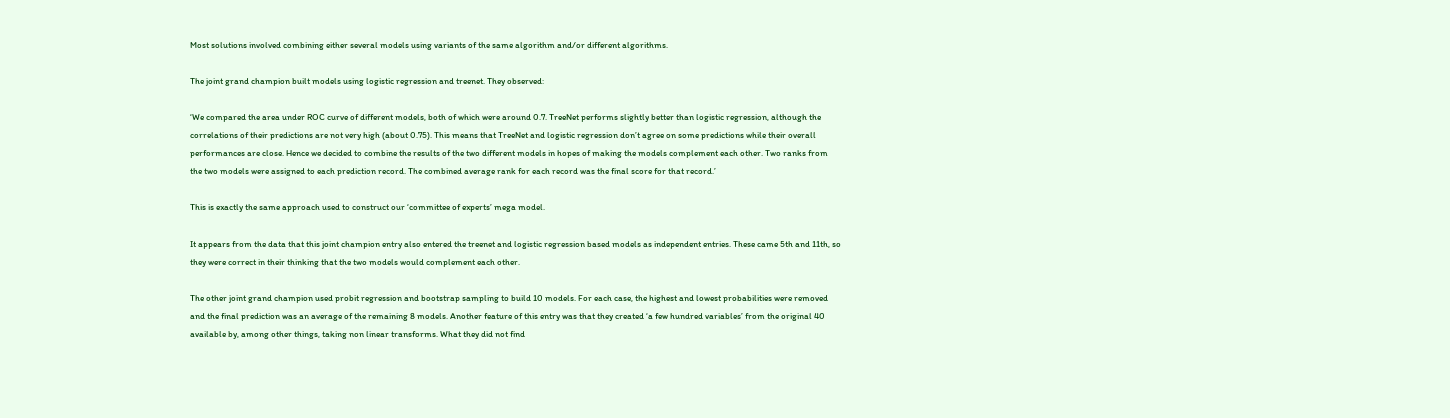Most solutions involved combining either several models using variants of the same algorithm and/or different algorithms.

The joint grand champion built models using logistic regression and treenet. They observed:

‘We compared the area under ROC curve of different models, both of which were around 0.7. TreeNet performs slightly better than logistic regression, although the correlations of their predictions are not very high (about 0.75). This means that TreeNet and logistic regression don’t agree on some predictions while their overall performances are close. Hence we decided to combine the results of the two different models in hopes of making the models complement each other. Two ranks from the two models were assigned to each prediction record. The combined average rank for each record was the final score for that record.’

This is exactly the same approach used to construct our ‘committee of experts’ mega model.

It appears from the data that this joint champion entry also entered the treenet and logistic regression based models as independent entries. These came 5th and 11th, so they were correct in their thinking that the two models would complement each other.

The other joint grand champion used probit regression and bootstrap sampling to build 10 models. For each case, the highest and lowest probabilities were removed and the final prediction was an average of the remaining 8 models. Another feature of this entry was that they created ‘a few hundred variables’ from the original 40 available by, among other things, taking non linear transforms. What they did not find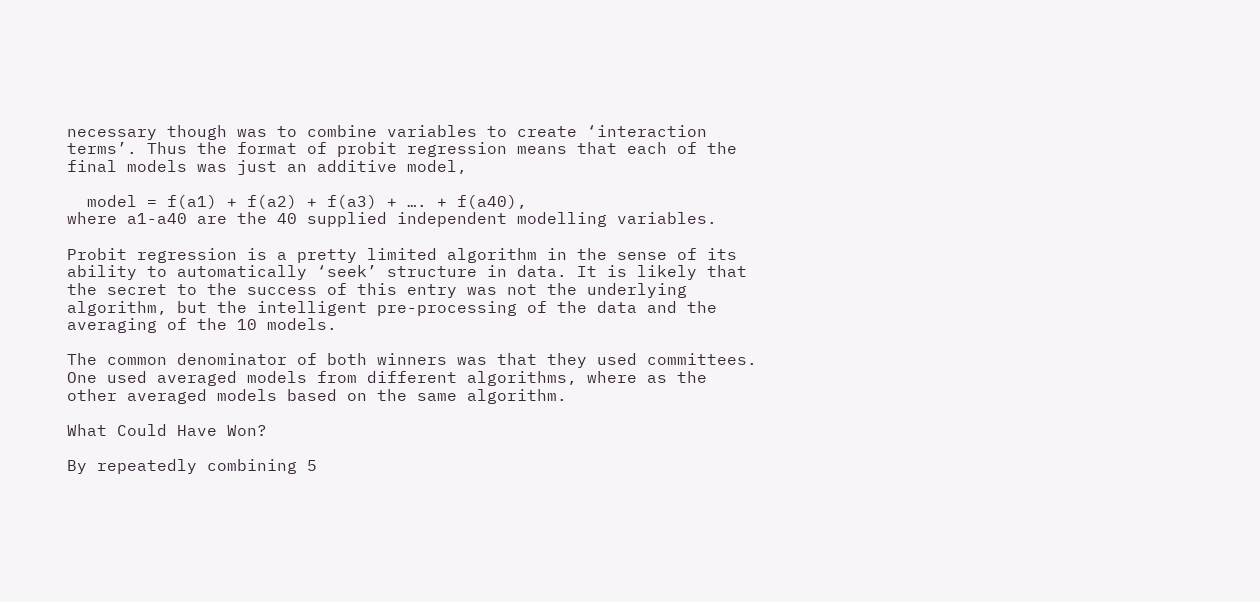necessary though was to combine variables to create ‘interaction terms’. Thus the format of probit regression means that each of the final models was just an additive model,

  model = f(a1) + f(a2) + f(a3) + …. + f(a40),
where a1-a40 are the 40 supplied independent modelling variables.

Probit regression is a pretty limited algorithm in the sense of its ability to automatically ‘seek’ structure in data. It is likely that the secret to the success of this entry was not the underlying algorithm, but the intelligent pre-processing of the data and the averaging of the 10 models.

The common denominator of both winners was that they used committees. One used averaged models from different algorithms, where as the other averaged models based on the same algorithm.

What Could Have Won?

By repeatedly combining 5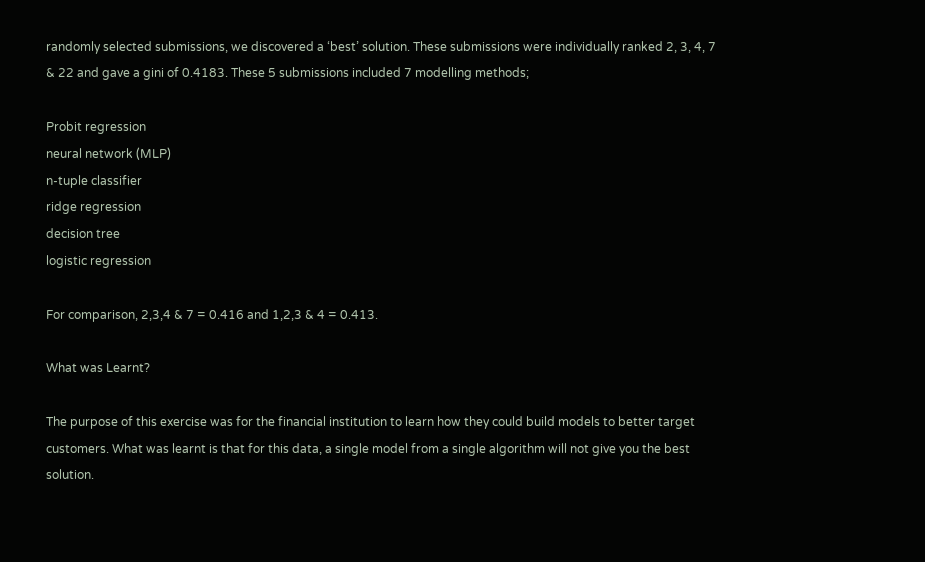randomly selected submissions, we discovered a ‘best’ solution. These submissions were individually ranked 2, 3, 4, 7 & 22 and gave a gini of 0.4183. These 5 submissions included 7 modelling methods;

Probit regression
neural network (MLP)
n-tuple classifier
ridge regression
decision tree
logistic regression

For comparison, 2,3,4 & 7 = 0.416 and 1,2,3 & 4 = 0.413.

What was Learnt?

The purpose of this exercise was for the financial institution to learn how they could build models to better target customers. What was learnt is that for this data, a single model from a single algorithm will not give you the best solution.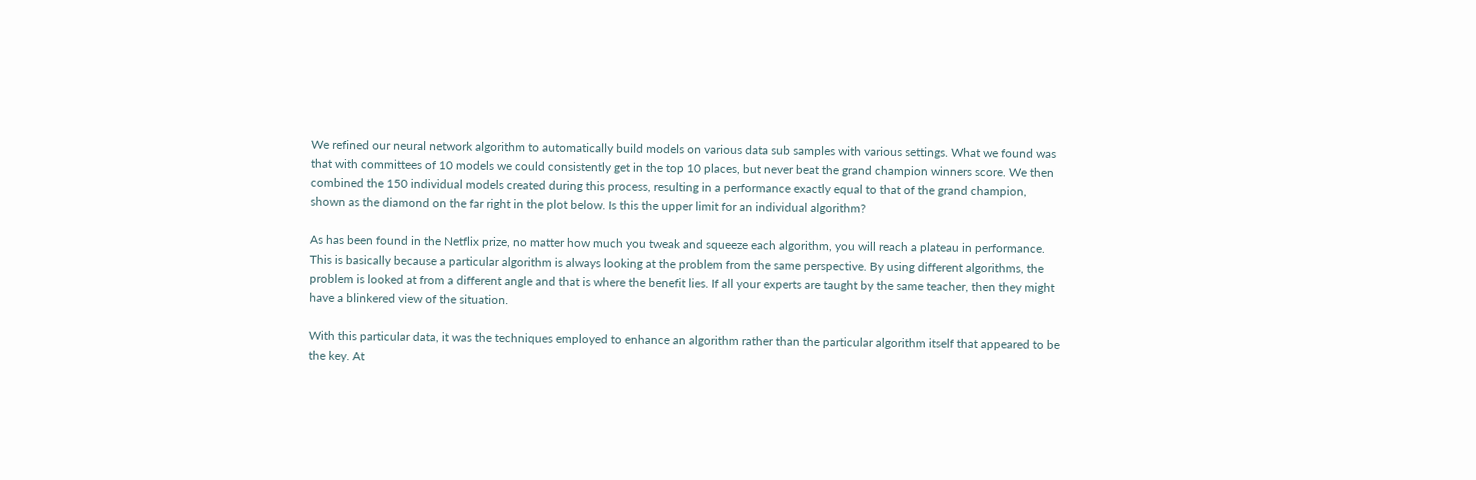We refined our neural network algorithm to automatically build models on various data sub samples with various settings. What we found was that with committees of 10 models we could consistently get in the top 10 places, but never beat the grand champion winners score. We then combined the 150 individual models created during this process, resulting in a performance exactly equal to that of the grand champion, shown as the diamond on the far right in the plot below. Is this the upper limit for an individual algorithm?

As has been found in the Netflix prize, no matter how much you tweak and squeeze each algorithm, you will reach a plateau in performance. This is basically because a particular algorithm is always looking at the problem from the same perspective. By using different algorithms, the problem is looked at from a different angle and that is where the benefit lies. If all your experts are taught by the same teacher, then they might have a blinkered view of the situation.

With this particular data, it was the techniques employed to enhance an algorithm rather than the particular algorithm itself that appeared to be the key. At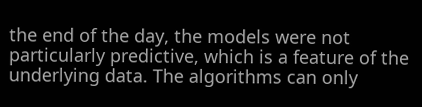the end of the day, the models were not particularly predictive, which is a feature of the underlying data. The algorithms can only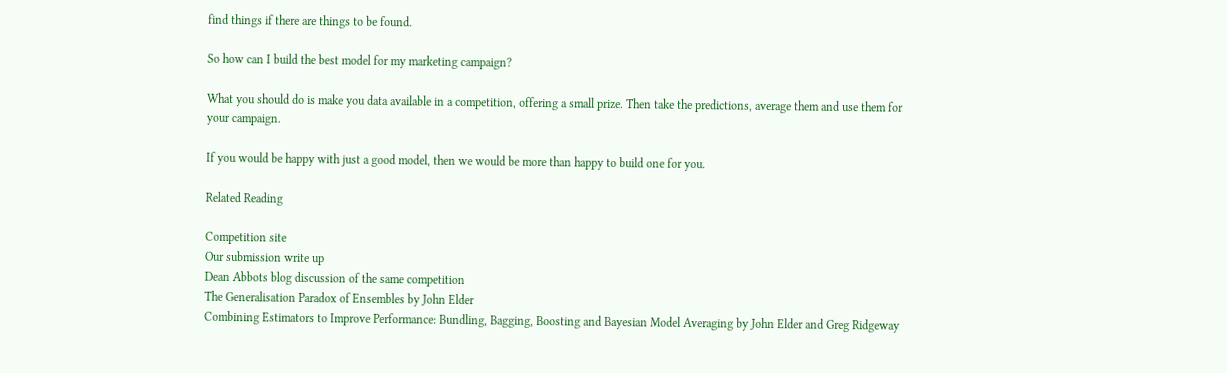find things if there are things to be found.

So how can I build the best model for my marketing campaign?

What you should do is make you data available in a competition, offering a small prize. Then take the predictions, average them and use them for your campaign.

If you would be happy with just a good model, then we would be more than happy to build one for you.

Related Reading

Competition site
Our submission write up
Dean Abbots blog discussion of the same competition
The Generalisation Paradox of Ensembles by John Elder
Combining Estimators to Improve Performance: Bundling, Bagging, Boosting and Bayesian Model Averaging by John Elder and Greg Ridgeway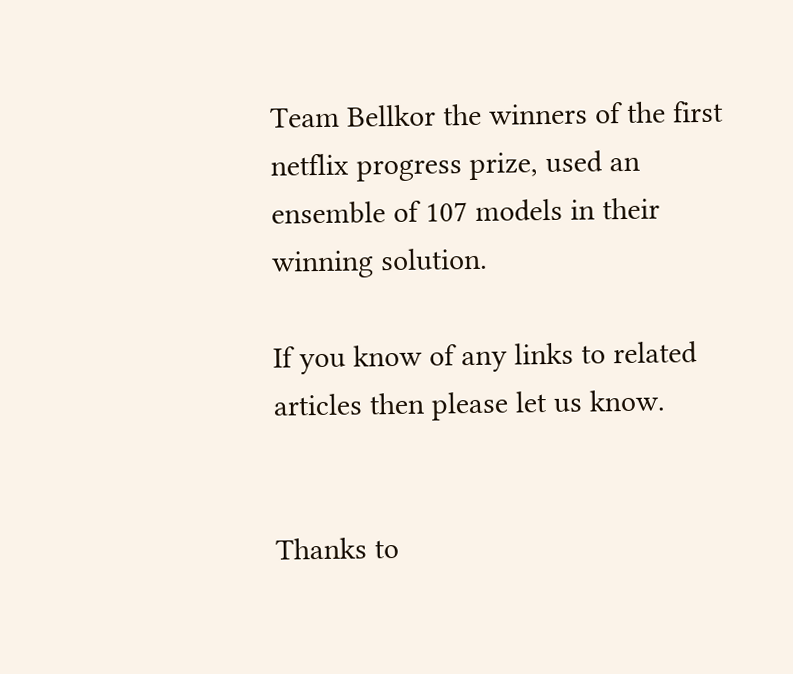Team Bellkor the winners of the first netflix progress prize, used an ensemble of 107 models in their winning solution.

If you know of any links to related articles then please let us know.


Thanks to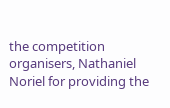the competition organisers, Nathaniel Noriel for providing the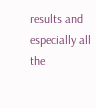results and especially all the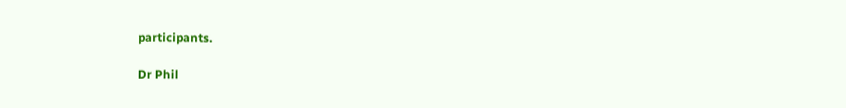participants.

Dr Phil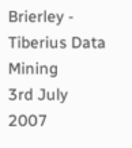Brierley - Tiberius Data Mining
3rd July 2007